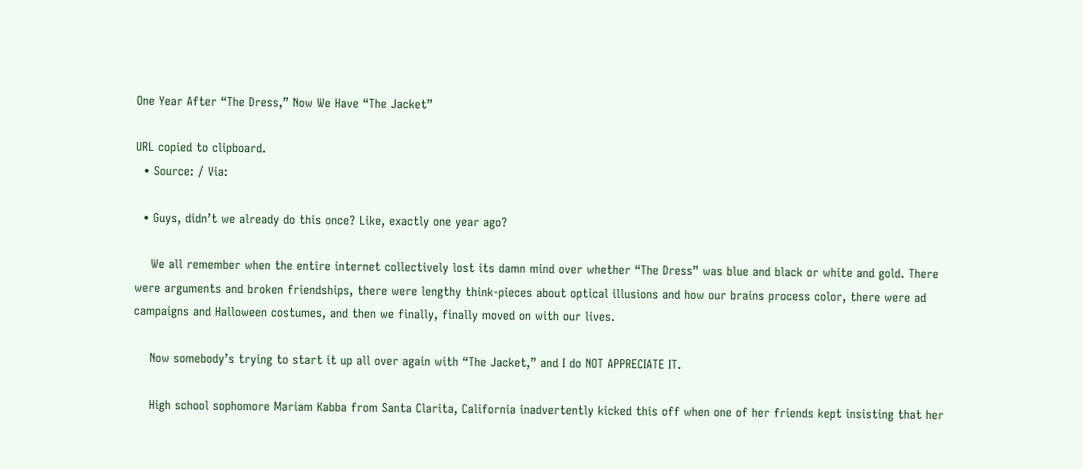One Year After “The Dress,” Now We Have “The Jacket”

URL copied to clipboard.
  • Source: / Via:

  • Guys, didn’t we already do this once? Like, exactly one year ago?

    We all remember when the entire internet collectively lost its damn mind over whether “The Dress” was blue and black or white and gold. There were arguments and broken friendships, there were lengthy think-pieces about optical illusions and how our brains process color, there were ad campaigns and Halloween costumes, and then we finally, finally moved on with our lives.

    Now somebody’s trying to start it up all over again with “The Jacket,” and I do NOT APPRECIATE IT.

    High school sophomore Mariam Kabba from Santa Clarita, California inadvertently kicked this off when one of her friends kept insisting that her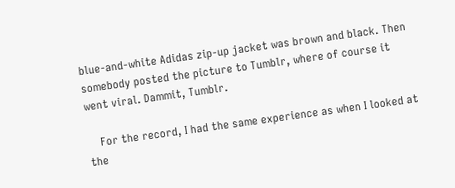blue-and-white Adidas zip-up jacket was brown and black. Then somebody posted the picture to Tumblr, where of course it went viral. Dammit, Tumblr.

    For the record, I had the same experience as when I looked at the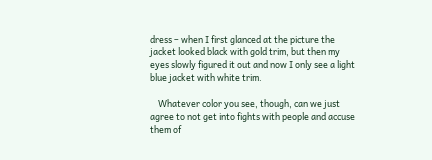dress – when I first glanced at the picture the jacket looked black with gold trim, but then my eyes slowly figured it out and now I only see a light blue jacket with white trim.

    Whatever color you see, though, can we just agree to not get into fights with people and accuse them of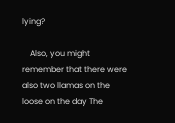lying?

    Also, you might remember that there were also two llamas on the loose on the day The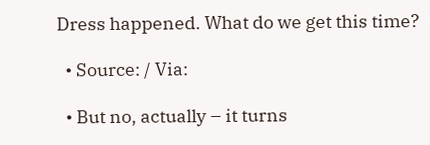Dress happened. What do we get this time?

  • Source: / Via:

  • But no, actually – it turns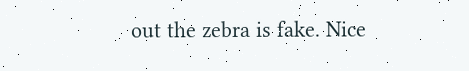out the zebra is fake. Nice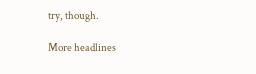try, though.

More headlines